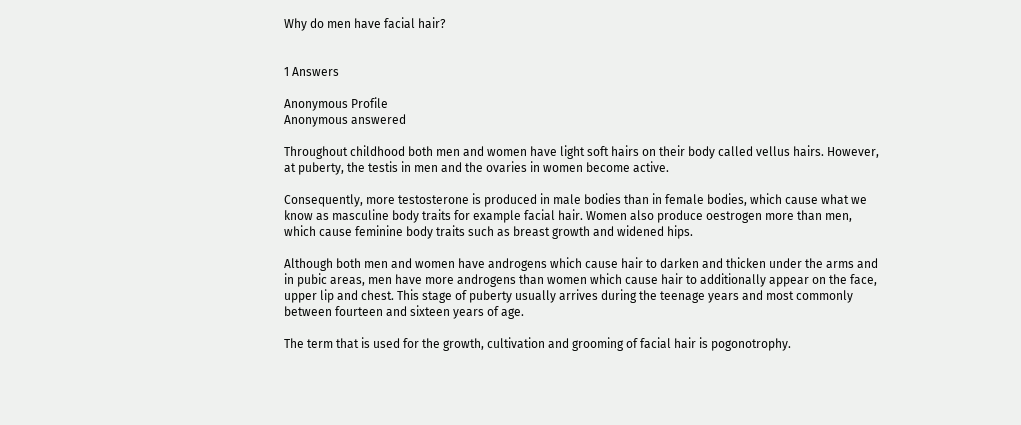Why do men have facial hair?


1 Answers

Anonymous Profile
Anonymous answered

Throughout childhood both men and women have light soft hairs on their body called vellus hairs. However, at puberty, the testis in men and the ovaries in women become active.

Consequently, more testosterone is produced in male bodies than in female bodies, which cause what we know as masculine body traits for example facial hair. Women also produce oestrogen more than men, which cause feminine body traits such as breast growth and widened hips.

Although both men and women have androgens which cause hair to darken and thicken under the arms and in pubic areas, men have more androgens than women which cause hair to additionally appear on the face, upper lip and chest. This stage of puberty usually arrives during the teenage years and most commonly between fourteen and sixteen years of age.

The term that is used for the growth, cultivation and grooming of facial hair is pogonotrophy.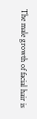The male growth of facial hair is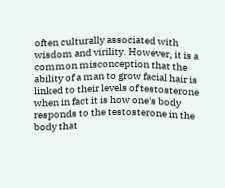often culturally associated with wisdom and virility. However, it is a common misconception that the ability of a man to grow facial hair is linked to their levels of testosterone when in fact it is how one's body responds to the testosterone in the body that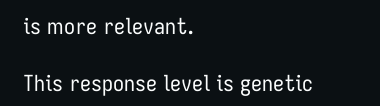is more relevant.

This response level is genetic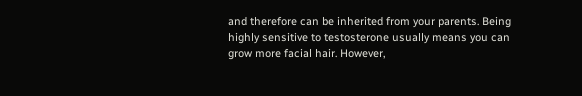and therefore can be inherited from your parents. Being highly sensitive to testosterone usually means you can grow more facial hair. However,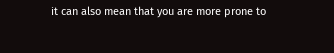it can also mean that you are more prone to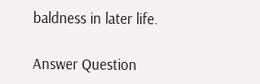baldness in later life.

Answer Question